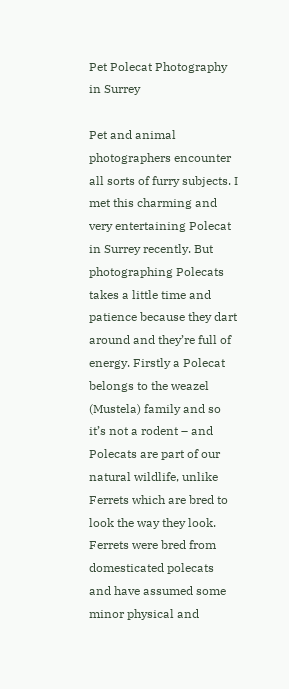Pet Polecat Photography in Surrey

Pet and animal photographers encounter all sorts of furry subjects. I met this charming and very entertaining Polecat in Surrey recently. But photographing Polecats takes a little time and patience because they dart around and they’re full of energy. Firstly a Polecat belongs to the weazel (Mustela) family and so it’s not a rodent – and Polecats are part of our natural wildlife, unlike Ferrets which are bred to look the way they look. Ferrets were bred from domesticated polecats and have assumed some minor physical and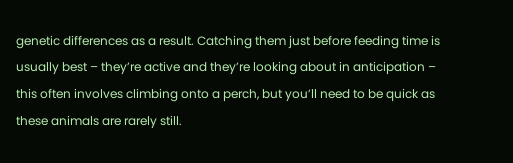genetic differences as a result. Catching them just before feeding time is usually best – they’re active and they’re looking about in anticipation – this often involves climbing onto a perch, but you’ll need to be quick as these animals are rarely still.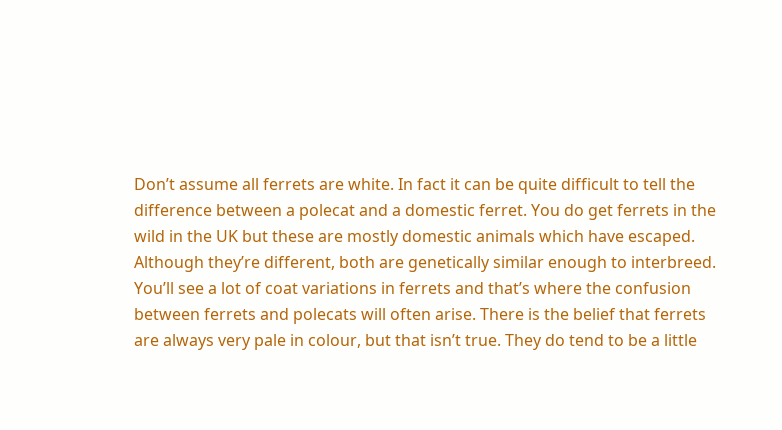Don’t assume all ferrets are white. In fact it can be quite difficult to tell the difference between a polecat and a domestic ferret. You do get ferrets in the wild in the UK but these are mostly domestic animals which have escaped. Although they’re different, both are genetically similar enough to interbreed. You’ll see a lot of coat variations in ferrets and that’s where the confusion between ferrets and polecats will often arise. There is the belief that ferrets are always very pale in colour, but that isn’t true. They do tend to be a little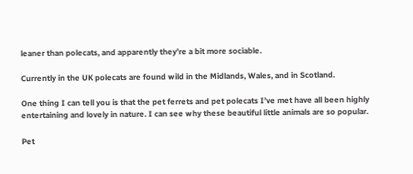leaner than polecats, and apparently they’re a bit more sociable.

Currently in the UK polecats are found wild in the Midlands, Wales, and in Scotland.

One thing I can tell you is that the pet ferrets and pet polecats I’ve met have all been highly entertaining and lovely in nature. I can see why these beautiful little animals are so popular.

Pet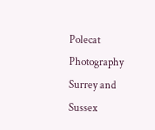Polecat Photography Surrey and Sussex